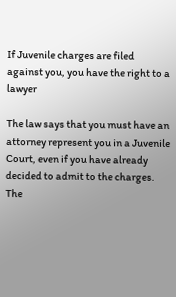If Juvenile charges are filed against you, you have the right to a lawyer

The law says that you must have an attorney represent you in a Juvenile Court, even if you have already decided to admit to the charges. The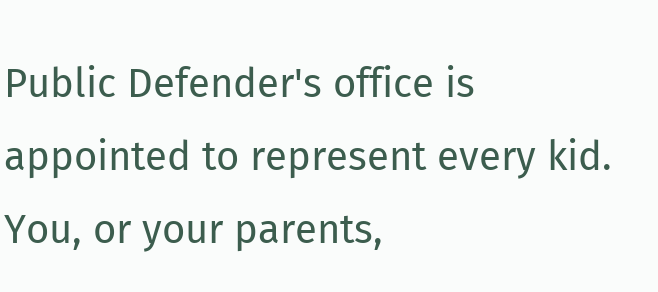Public Defender's office is appointed to represent every kid. You, or your parents,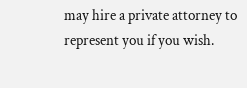may hire a private attorney to represent you if you wish.